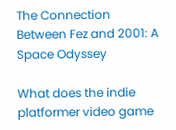The Connection Between Fez and 2001: A Space Odyssey

What does the indie platformer video game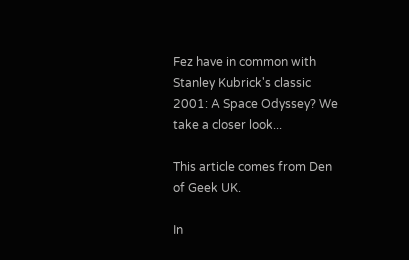Fez have in common with Stanley Kubrick's classic 2001: A Space Odyssey? We take a closer look...

This article comes from Den of Geek UK.

In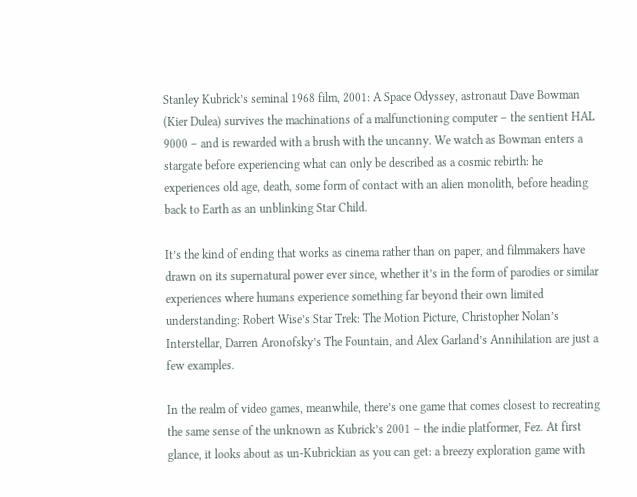Stanley Kubrick’s seminal 1968 film, 2001: A Space Odyssey, astronaut Dave Bowman (Kier Dulea) survives the machinations of a malfunctioning computer – the sentient HAL 9000 – and is rewarded with a brush with the uncanny. We watch as Bowman enters a stargate before experiencing what can only be described as a cosmic rebirth: he experiences old age, death, some form of contact with an alien monolith, before heading back to Earth as an unblinking Star Child.

It’s the kind of ending that works as cinema rather than on paper, and filmmakers have drawn on its supernatural power ever since, whether it’s in the form of parodies or similar experiences where humans experience something far beyond their own limited understanding: Robert Wise’s Star Trek: The Motion Picture, Christopher Nolan’s Interstellar, Darren Aronofsky’s The Fountain, and Alex Garland’s Annihilation are just a few examples.

In the realm of video games, meanwhile, there’s one game that comes closest to recreating the same sense of the unknown as Kubrick’s 2001 – the indie platformer, Fez. At first glance, it looks about as un-Kubrickian as you can get: a breezy exploration game with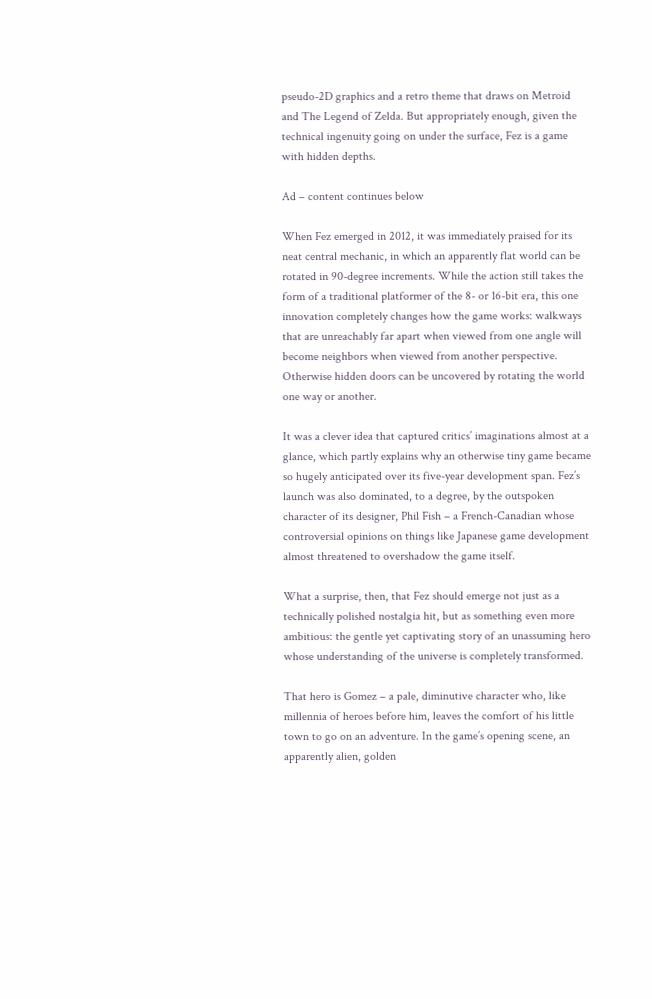pseudo-2D graphics and a retro theme that draws on Metroid and The Legend of Zelda. But appropriately enough, given the technical ingenuity going on under the surface, Fez is a game with hidden depths.

Ad – content continues below

When Fez emerged in 2012, it was immediately praised for its neat central mechanic, in which an apparently flat world can be rotated in 90-degree increments. While the action still takes the form of a traditional platformer of the 8- or 16-bit era, this one innovation completely changes how the game works: walkways that are unreachably far apart when viewed from one angle will become neighbors when viewed from another perspective. Otherwise hidden doors can be uncovered by rotating the world one way or another.

It was a clever idea that captured critics’ imaginations almost at a glance, which partly explains why an otherwise tiny game became so hugely anticipated over its five-year development span. Fez’s launch was also dominated, to a degree, by the outspoken character of its designer, Phil Fish – a French-Canadian whose controversial opinions on things like Japanese game development almost threatened to overshadow the game itself.

What a surprise, then, that Fez should emerge not just as a technically polished nostalgia hit, but as something even more ambitious: the gentle yet captivating story of an unassuming hero whose understanding of the universe is completely transformed.

That hero is Gomez – a pale, diminutive character who, like millennia of heroes before him, leaves the comfort of his little town to go on an adventure. In the game’s opening scene, an apparently alien, golden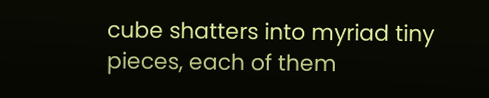cube shatters into myriad tiny pieces, each of them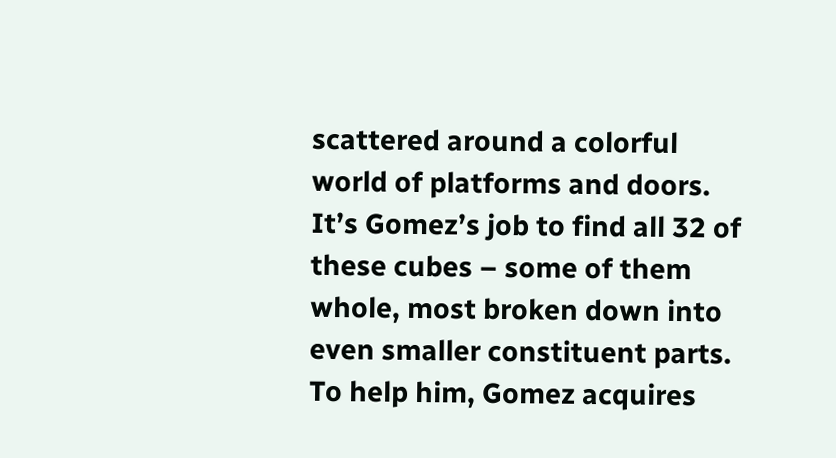scattered around a colorful world of platforms and doors. It’s Gomez’s job to find all 32 of these cubes – some of them whole, most broken down into even smaller constituent parts. To help him, Gomez acquires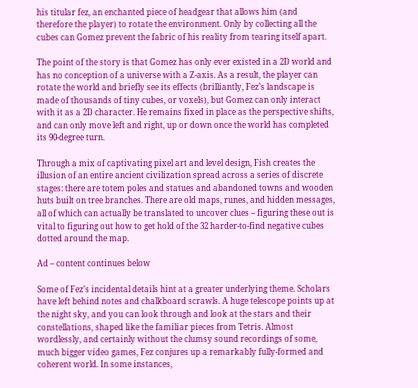his titular fez, an enchanted piece of headgear that allows him (and therefore the player) to rotate the environment. Only by collecting all the cubes can Gomez prevent the fabric of his reality from tearing itself apart.

The point of the story is that Gomez has only ever existed in a 2D world and has no conception of a universe with a Z-axis. As a result, the player can rotate the world and briefly see its effects (brilliantly, Fez’s landscape is made of thousands of tiny cubes, or voxels), but Gomez can only interact with it as a 2D character. He remains fixed in place as the perspective shifts, and can only move left and right, up or down once the world has completed its 90-degree turn.

Through a mix of captivating pixel art and level design, Fish creates the illusion of an entire ancient civilization spread across a series of discrete stages: there are totem poles and statues and abandoned towns and wooden huts built on tree branches. There are old maps, runes, and hidden messages, all of which can actually be translated to uncover clues – figuring these out is vital to figuring out how to get hold of the 32 harder-to-find negative cubes dotted around the map.

Ad – content continues below

Some of Fez’s incidental details hint at a greater underlying theme. Scholars have left behind notes and chalkboard scrawls. A huge telescope points up at the night sky, and you can look through and look at the stars and their constellations, shaped like the familiar pieces from Tetris. Almost wordlessly, and certainly without the clumsy sound recordings of some, much bigger video games, Fez conjures up a remarkably fully-formed and coherent world. In some instances,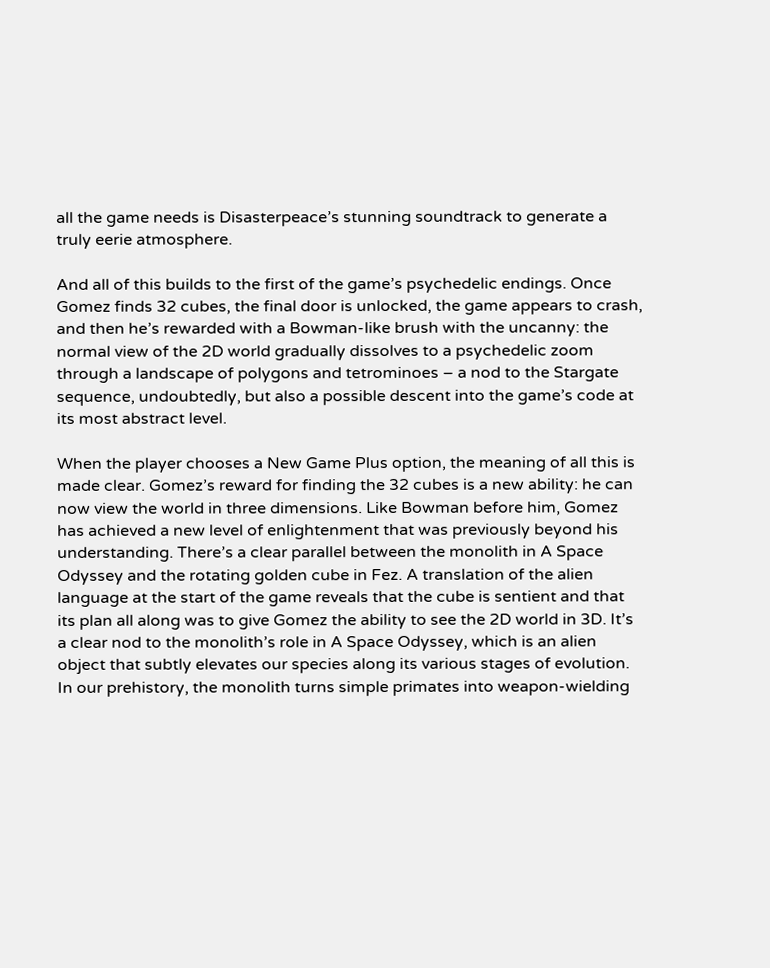all the game needs is Disasterpeace’s stunning soundtrack to generate a truly eerie atmosphere.

And all of this builds to the first of the game’s psychedelic endings. Once Gomez finds 32 cubes, the final door is unlocked, the game appears to crash, and then he’s rewarded with a Bowman-like brush with the uncanny: the normal view of the 2D world gradually dissolves to a psychedelic zoom through a landscape of polygons and tetrominoes – a nod to the Stargate sequence, undoubtedly, but also a possible descent into the game’s code at its most abstract level.

When the player chooses a New Game Plus option, the meaning of all this is made clear. Gomez’s reward for finding the 32 cubes is a new ability: he can now view the world in three dimensions. Like Bowman before him, Gomez has achieved a new level of enlightenment that was previously beyond his understanding. There’s a clear parallel between the monolith in A Space Odyssey and the rotating golden cube in Fez. A translation of the alien language at the start of the game reveals that the cube is sentient and that its plan all along was to give Gomez the ability to see the 2D world in 3D. It’s a clear nod to the monolith’s role in A Space Odyssey, which is an alien object that subtly elevates our species along its various stages of evolution. In our prehistory, the monolith turns simple primates into weapon-wielding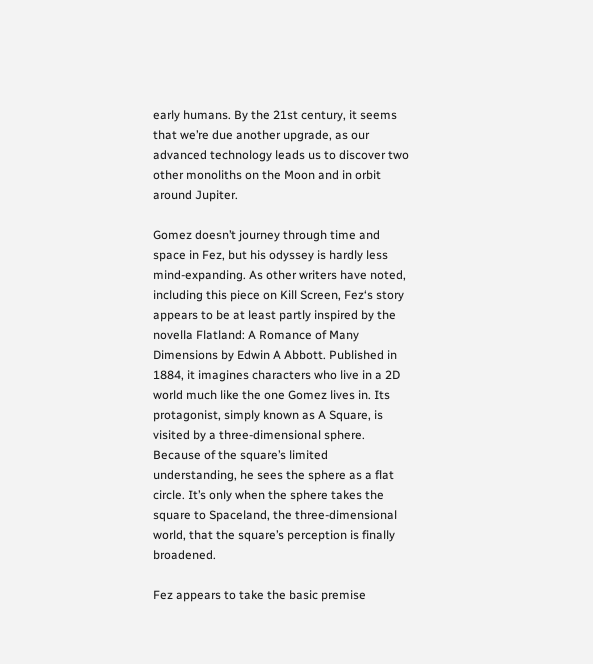early humans. By the 21st century, it seems that we’re due another upgrade, as our advanced technology leads us to discover two other monoliths on the Moon and in orbit around Jupiter.

Gomez doesn’t journey through time and space in Fez, but his odyssey is hardly less mind-expanding. As other writers have noted, including this piece on Kill Screen, Fez‘s story appears to be at least partly inspired by the novella Flatland: A Romance of Many Dimensions by Edwin A Abbott. Published in 1884, it imagines characters who live in a 2D world much like the one Gomez lives in. Its protagonist, simply known as A Square, is visited by a three-dimensional sphere. Because of the square’s limited understanding, he sees the sphere as a flat circle. It’s only when the sphere takes the square to Spaceland, the three-dimensional world, that the square’s perception is finally broadened.

Fez appears to take the basic premise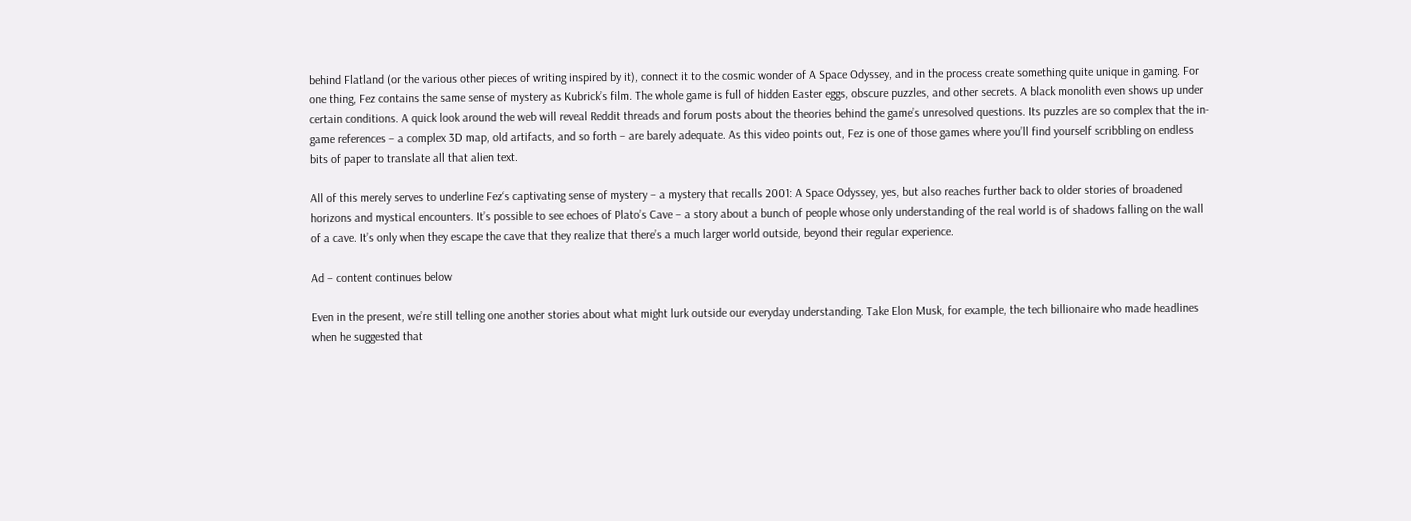behind Flatland (or the various other pieces of writing inspired by it), connect it to the cosmic wonder of A Space Odyssey, and in the process create something quite unique in gaming. For one thing, Fez contains the same sense of mystery as Kubrick’s film. The whole game is full of hidden Easter eggs, obscure puzzles, and other secrets. A black monolith even shows up under certain conditions. A quick look around the web will reveal Reddit threads and forum posts about the theories behind the game’s unresolved questions. Its puzzles are so complex that the in-game references – a complex 3D map, old artifacts, and so forth – are barely adequate. As this video points out, Fez is one of those games where you’ll find yourself scribbling on endless bits of paper to translate all that alien text.

All of this merely serves to underline Fez‘s captivating sense of mystery – a mystery that recalls 2001: A Space Odyssey, yes, but also reaches further back to older stories of broadened horizons and mystical encounters. It’s possible to see echoes of Plato’s Cave – a story about a bunch of people whose only understanding of the real world is of shadows falling on the wall of a cave. It’s only when they escape the cave that they realize that there’s a much larger world outside, beyond their regular experience.

Ad – content continues below

Even in the present, we’re still telling one another stories about what might lurk outside our everyday understanding. Take Elon Musk, for example, the tech billionaire who made headlines when he suggested that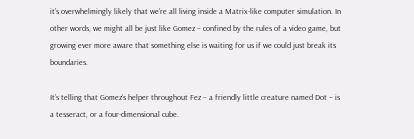it’s overwhelmingly likely that we’re all living inside a Matrix-like computer simulation. In other words, we might all be just like Gomez – confined by the rules of a video game, but growing ever more aware that something else is waiting for us if we could just break its boundaries.

It’s telling that Gomez’s helper throughout Fez – a friendly little creature named Dot – is a tesseract, or a four-dimensional cube.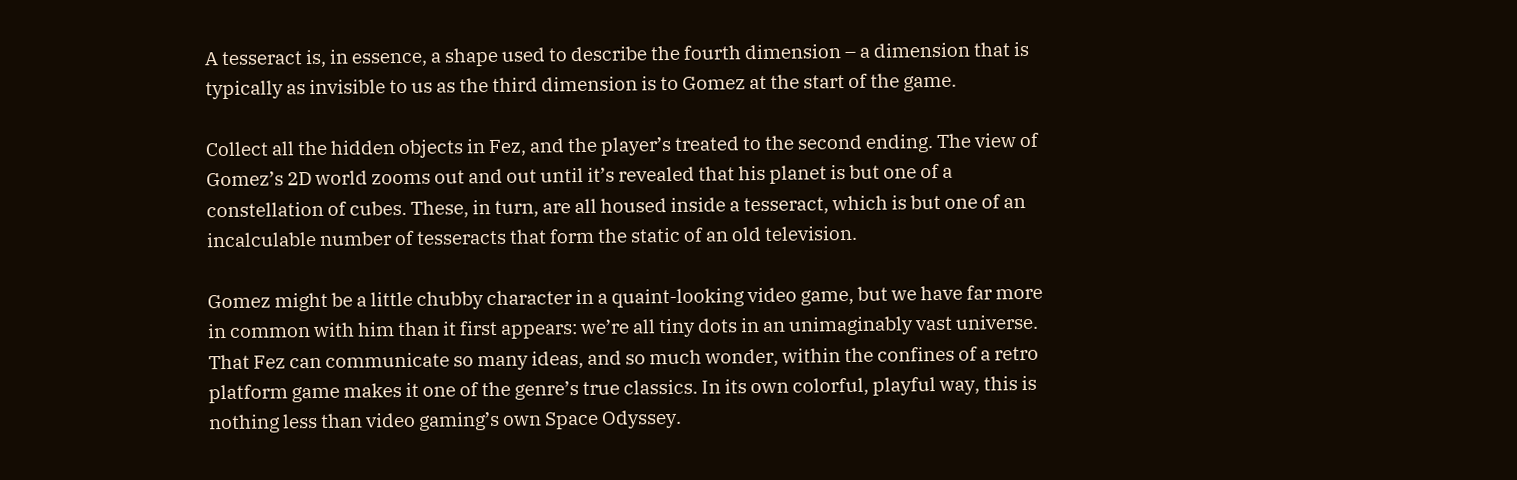A tesseract is, in essence, a shape used to describe the fourth dimension – a dimension that is typically as invisible to us as the third dimension is to Gomez at the start of the game.

Collect all the hidden objects in Fez, and the player’s treated to the second ending. The view of Gomez’s 2D world zooms out and out until it’s revealed that his planet is but one of a constellation of cubes. These, in turn, are all housed inside a tesseract, which is but one of an incalculable number of tesseracts that form the static of an old television.

Gomez might be a little chubby character in a quaint-looking video game, but we have far more in common with him than it first appears: we’re all tiny dots in an unimaginably vast universe. That Fez can communicate so many ideas, and so much wonder, within the confines of a retro platform game makes it one of the genre’s true classics. In its own colorful, playful way, this is nothing less than video gaming’s own Space Odyssey.